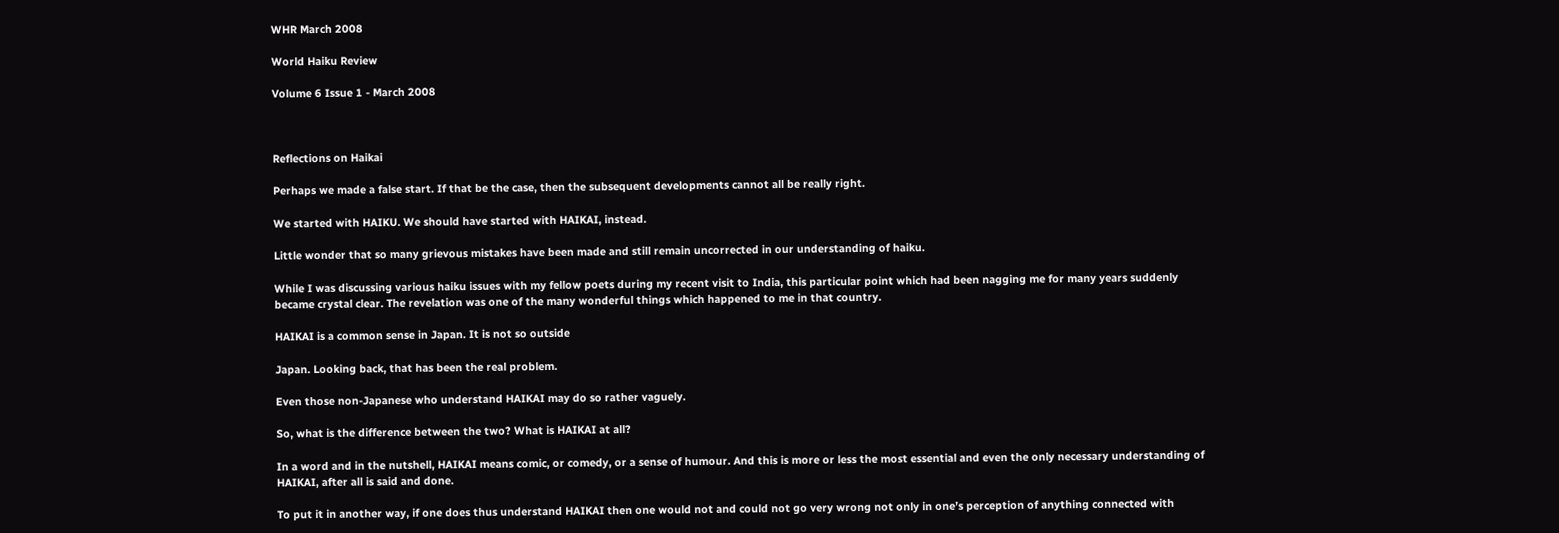WHR March 2008

World Haiku Review

Volume 6 Issue 1 - March 2008



Reflections on Haikai

Perhaps we made a false start. If that be the case, then the subsequent developments cannot all be really right.

We started with HAIKU. We should have started with HAIKAI, instead.

Little wonder that so many grievous mistakes have been made and still remain uncorrected in our understanding of haiku.

While I was discussing various haiku issues with my fellow poets during my recent visit to India, this particular point which had been nagging me for many years suddenly became crystal clear. The revelation was one of the many wonderful things which happened to me in that country.

HAIKAI is a common sense in Japan. It is not so outside

Japan. Looking back, that has been the real problem.

Even those non-Japanese who understand HAIKAI may do so rather vaguely.

So, what is the difference between the two? What is HAIKAI at all?

In a word and in the nutshell, HAIKAI means comic, or comedy, or a sense of humour. And this is more or less the most essential and even the only necessary understanding of HAIKAI, after all is said and done.

To put it in another way, if one does thus understand HAIKAI then one would not and could not go very wrong not only in one’s perception of anything connected with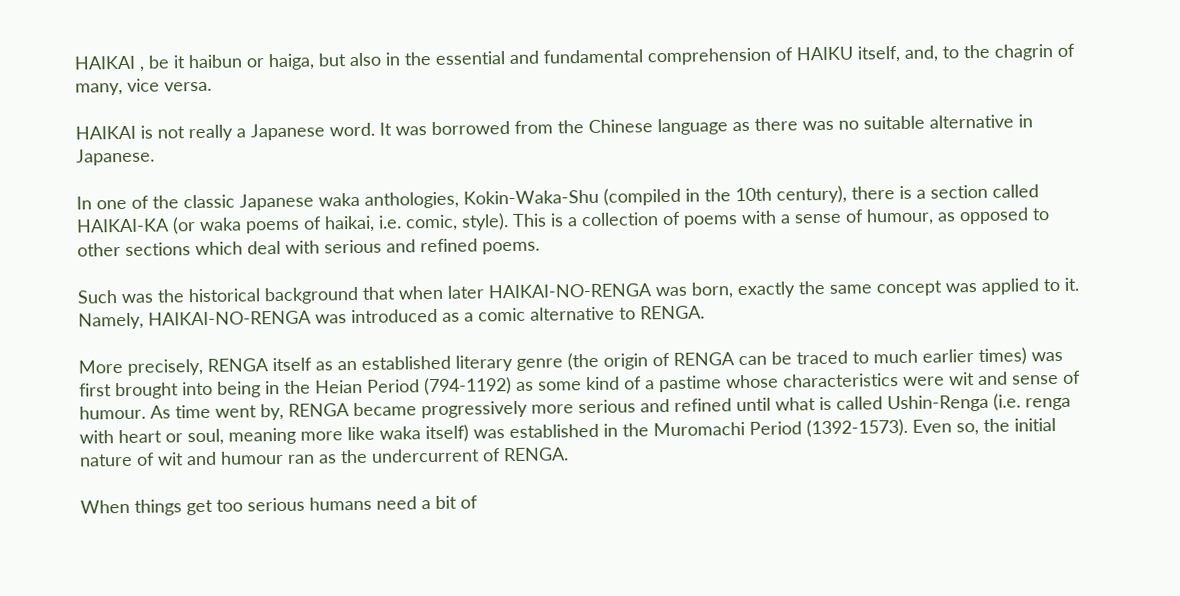HAIKAI , be it haibun or haiga, but also in the essential and fundamental comprehension of HAIKU itself, and, to the chagrin of many, vice versa.

HAIKAI is not really a Japanese word. It was borrowed from the Chinese language as there was no suitable alternative in Japanese.

In one of the classic Japanese waka anthologies, Kokin-Waka-Shu (compiled in the 10th century), there is a section called HAIKAI-KA (or waka poems of haikai, i.e. comic, style). This is a collection of poems with a sense of humour, as opposed to other sections which deal with serious and refined poems.

Such was the historical background that when later HAIKAI-NO-RENGA was born, exactly the same concept was applied to it. Namely, HAIKAI-NO-RENGA was introduced as a comic alternative to RENGA.

More precisely, RENGA itself as an established literary genre (the origin of RENGA can be traced to much earlier times) was first brought into being in the Heian Period (794-1192) as some kind of a pastime whose characteristics were wit and sense of humour. As time went by, RENGA became progressively more serious and refined until what is called Ushin-Renga (i.e. renga with heart or soul, meaning more like waka itself) was established in the Muromachi Period (1392-1573). Even so, the initial nature of wit and humour ran as the undercurrent of RENGA.

When things get too serious humans need a bit of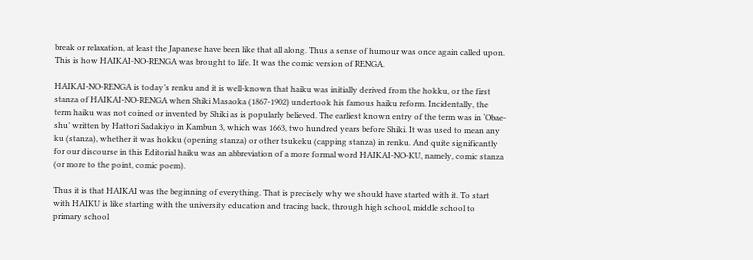break or relaxation, at least the Japanese have been like that all along. Thus a sense of humour was once again called upon. This is how HAIKAI-NO-RENGA was brought to life. It was the comic version of RENGA.

HAIKAI-NO-RENGA is today’s renku and it is well-known that haiku was initially derived from the hokku, or the first stanza of HAIKAI-NO-RENGA when Shiki Masaoka (1867-1902) undertook his famous haiku reform. Incidentally, the term haiku was not coined or invented by Shiki as is popularly believed. The earliest known entry of the term was in ‘Obae-shu’ written by Hattori Sadakiyo in Kambun 3, which was 1663, two hundred years before Shiki. It was used to mean any ku (stanza), whether it was hokku (opening stanza) or other tsukeku (capping stanza) in renku. And quite significantly for our discourse in this Editorial haiku was an abbreviation of a more formal word HAIKAI-NO-KU, namely, comic stanza (or more to the point, comic poem).

Thus it is that HAIKAI was the beginning of everything. That is precisely why we should have started with it. To start with HAIKU is like starting with the university education and tracing back, through high school, middle school to primary school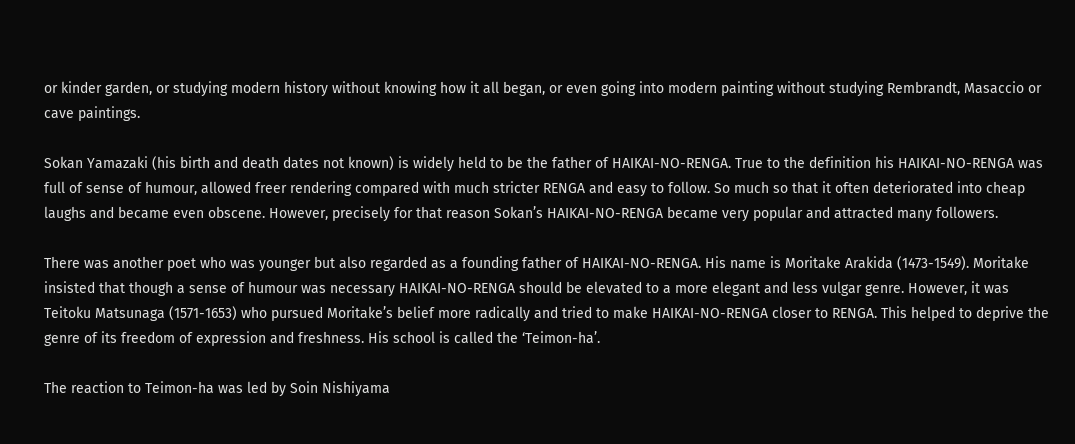or kinder garden, or studying modern history without knowing how it all began, or even going into modern painting without studying Rembrandt, Masaccio or cave paintings.

Sokan Yamazaki (his birth and death dates not known) is widely held to be the father of HAIKAI-NO-RENGA. True to the definition his HAIKAI-NO-RENGA was full of sense of humour, allowed freer rendering compared with much stricter RENGA and easy to follow. So much so that it often deteriorated into cheap laughs and became even obscene. However, precisely for that reason Sokan’s HAIKAI-NO-RENGA became very popular and attracted many followers.

There was another poet who was younger but also regarded as a founding father of HAIKAI-NO-RENGA. His name is Moritake Arakida (1473-1549). Moritake insisted that though a sense of humour was necessary HAIKAI-NO-RENGA should be elevated to a more elegant and less vulgar genre. However, it was Teitoku Matsunaga (1571-1653) who pursued Moritake’s belief more radically and tried to make HAIKAI-NO-RENGA closer to RENGA. This helped to deprive the genre of its freedom of expression and freshness. His school is called the ‘Teimon-ha’.

The reaction to Teimon-ha was led by Soin Nishiyama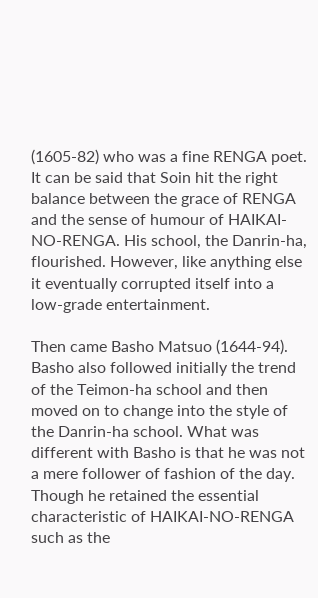(1605-82) who was a fine RENGA poet. It can be said that Soin hit the right balance between the grace of RENGA and the sense of humour of HAIKAI-NO-RENGA. His school, the Danrin-ha, flourished. However, like anything else it eventually corrupted itself into a low-grade entertainment.

Then came Basho Matsuo (1644-94). Basho also followed initially the trend of the Teimon-ha school and then moved on to change into the style of the Danrin-ha school. What was different with Basho is that he was not a mere follower of fashion of the day. Though he retained the essential characteristic of HAIKAI-NO-RENGA such as the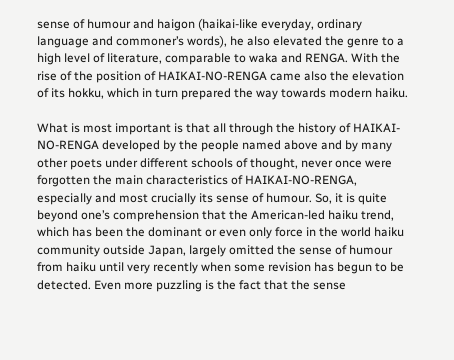sense of humour and haigon (haikai-like everyday, ordinary language and commoner’s words), he also elevated the genre to a high level of literature, comparable to waka and RENGA. With the rise of the position of HAIKAI-NO-RENGA came also the elevation of its hokku, which in turn prepared the way towards modern haiku.

What is most important is that all through the history of HAIKAI-NO-RENGA developed by the people named above and by many other poets under different schools of thought, never once were forgotten the main characteristics of HAIKAI-NO-RENGA, especially and most crucially its sense of humour. So, it is quite beyond one’s comprehension that the American-led haiku trend, which has been the dominant or even only force in the world haiku community outside Japan, largely omitted the sense of humour from haiku until very recently when some revision has begun to be detected. Even more puzzling is the fact that the sense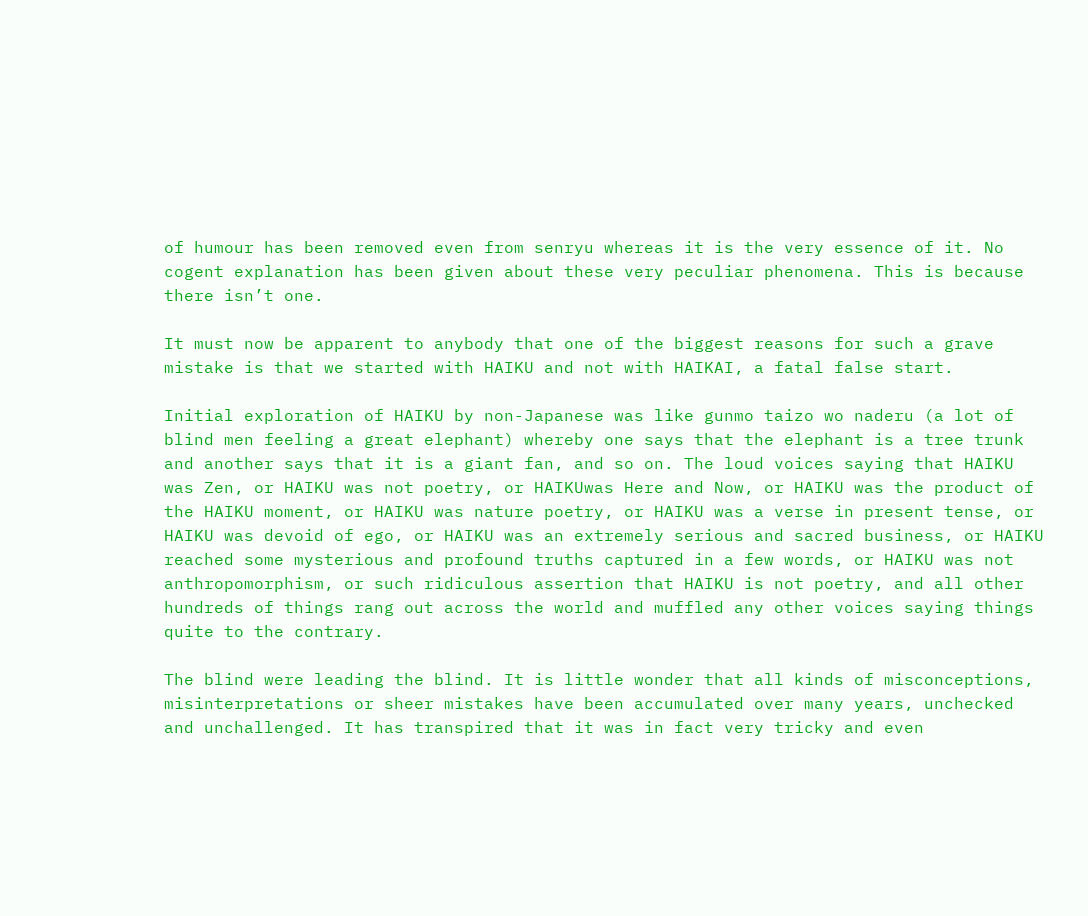of humour has been removed even from senryu whereas it is the very essence of it. No cogent explanation has been given about these very peculiar phenomena. This is because there isn’t one.

It must now be apparent to anybody that one of the biggest reasons for such a grave mistake is that we started with HAIKU and not with HAIKAI, a fatal false start.

Initial exploration of HAIKU by non-Japanese was like gunmo taizo wo naderu (a lot of blind men feeling a great elephant) whereby one says that the elephant is a tree trunk and another says that it is a giant fan, and so on. The loud voices saying that HAIKU was Zen, or HAIKU was not poetry, or HAIKUwas Here and Now, or HAIKU was the product of the HAIKU moment, or HAIKU was nature poetry, or HAIKU was a verse in present tense, or HAIKU was devoid of ego, or HAIKU was an extremely serious and sacred business, or HAIKU reached some mysterious and profound truths captured in a few words, or HAIKU was not anthropomorphism, or such ridiculous assertion that HAIKU is not poetry, and all other hundreds of things rang out across the world and muffled any other voices saying things quite to the contrary.

The blind were leading the blind. It is little wonder that all kinds of misconceptions, misinterpretations or sheer mistakes have been accumulated over many years, unchecked and unchallenged. It has transpired that it was in fact very tricky and even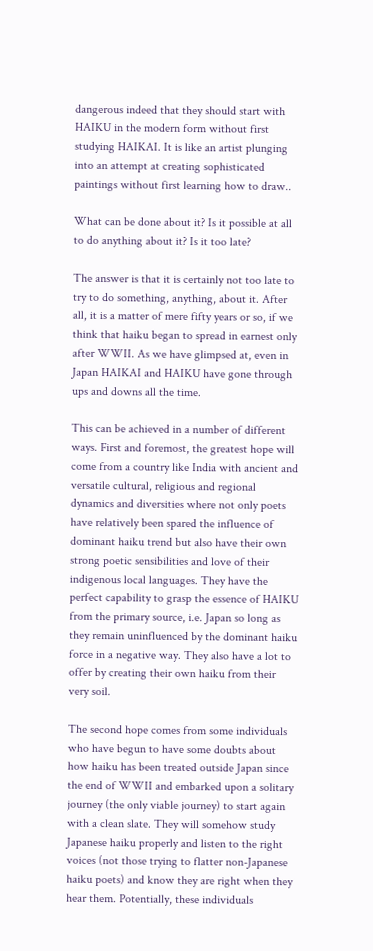dangerous indeed that they should start with HAIKU in the modern form without first studying HAIKAI. It is like an artist plunging into an attempt at creating sophisticated paintings without first learning how to draw..

What can be done about it? Is it possible at all to do anything about it? Is it too late?

The answer is that it is certainly not too late to try to do something, anything, about it. After all, it is a matter of mere fifty years or so, if we think that haiku began to spread in earnest only after WWII. As we have glimpsed at, even in Japan HAIKAI and HAIKU have gone through ups and downs all the time.

This can be achieved in a number of different ways. First and foremost, the greatest hope will come from a country like India with ancient and versatile cultural, religious and regional dynamics and diversities where not only poets have relatively been spared the influence of dominant haiku trend but also have their own strong poetic sensibilities and love of their indigenous local languages. They have the perfect capability to grasp the essence of HAIKU from the primary source, i.e. Japan so long as they remain uninfluenced by the dominant haiku force in a negative way. They also have a lot to offer by creating their own haiku from their very soil.

The second hope comes from some individuals who have begun to have some doubts about how haiku has been treated outside Japan since the end of WWII and embarked upon a solitary journey (the only viable journey) to start again with a clean slate. They will somehow study Japanese haiku properly and listen to the right voices (not those trying to flatter non-Japanese haiku poets) and know they are right when they hear them. Potentially, these individuals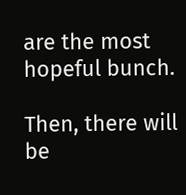are the most hopeful bunch.

Then, there will be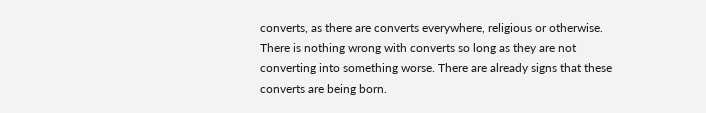converts, as there are converts everywhere, religious or otherwise. There is nothing wrong with converts so long as they are not converting into something worse. There are already signs that these converts are being born.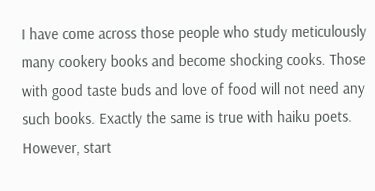I have come across those people who study meticulously many cookery books and become shocking cooks. Those with good taste buds and love of food will not need any such books. Exactly the same is true with haiku poets. However, start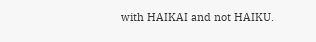with HAIKAI and not HAIKU.